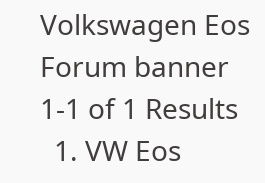Volkswagen Eos Forum banner
1-1 of 1 Results
  1. VW Eos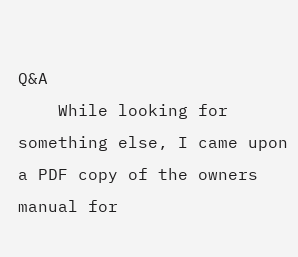Q&A
    While looking for something else, I came upon a PDF copy of the owners manual for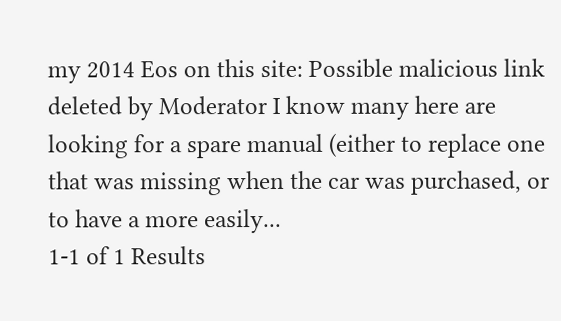my 2014 Eos on this site: Possible malicious link deleted by Moderator I know many here are looking for a spare manual (either to replace one that was missing when the car was purchased, or to have a more easily...
1-1 of 1 Results